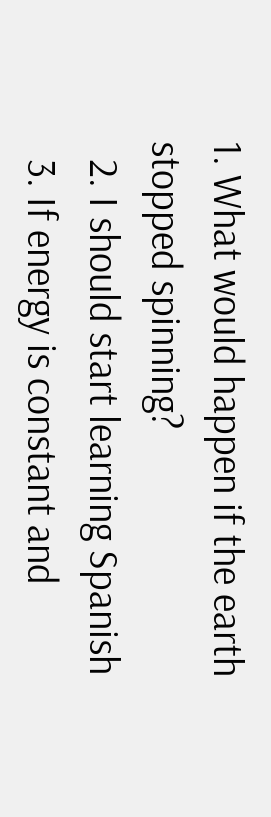1. What would happen if the earth stopped spinning?
  2. I should start learning Spanish
  3. If energy is constant and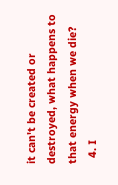it can't be created or destroyed, what happens to that energy when we die?
  4. I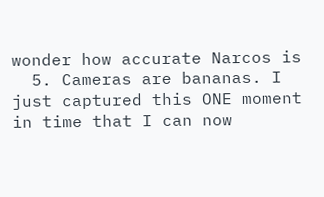wonder how accurate Narcos is
  5. Cameras are bananas. I just captured this ONE moment in time that I can now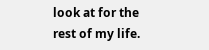look at for the rest of my life.